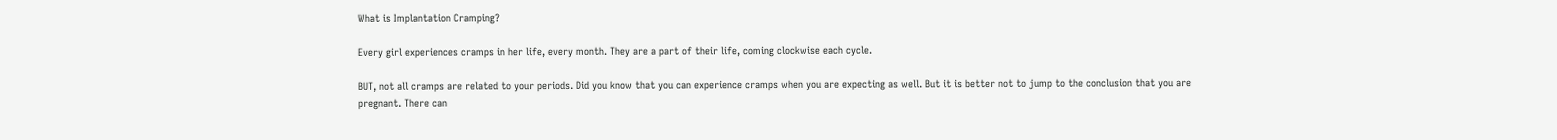What is Implantation Cramping?

Every girl experiences cramps in her life, every month. They are a part of their life, coming clockwise each cycle.

BUT, not all cramps are related to your periods. Did you know that you can experience cramps when you are expecting as well. But it is better not to jump to the conclusion that you are pregnant. There can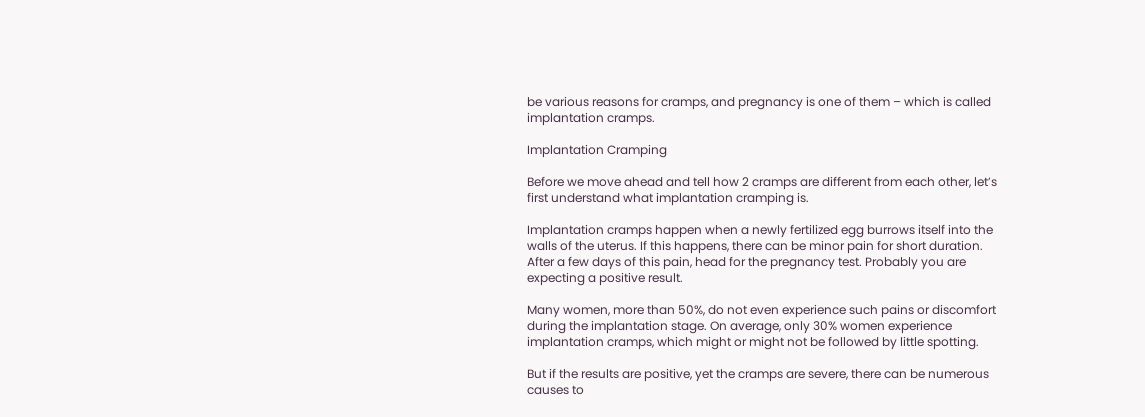be various reasons for cramps, and pregnancy is one of them – which is called implantation cramps.

Implantation Cramping

Before we move ahead and tell how 2 cramps are different from each other, let’s first understand what implantation cramping is.

Implantation cramps happen when a newly fertilized egg burrows itself into the walls of the uterus. If this happens, there can be minor pain for short duration. After a few days of this pain, head for the pregnancy test. Probably you are expecting a positive result.

Many women, more than 50%, do not even experience such pains or discomfort during the implantation stage. On average, only 30% women experience implantation cramps, which might or might not be followed by little spotting.

But if the results are positive, yet the cramps are severe, there can be numerous causes to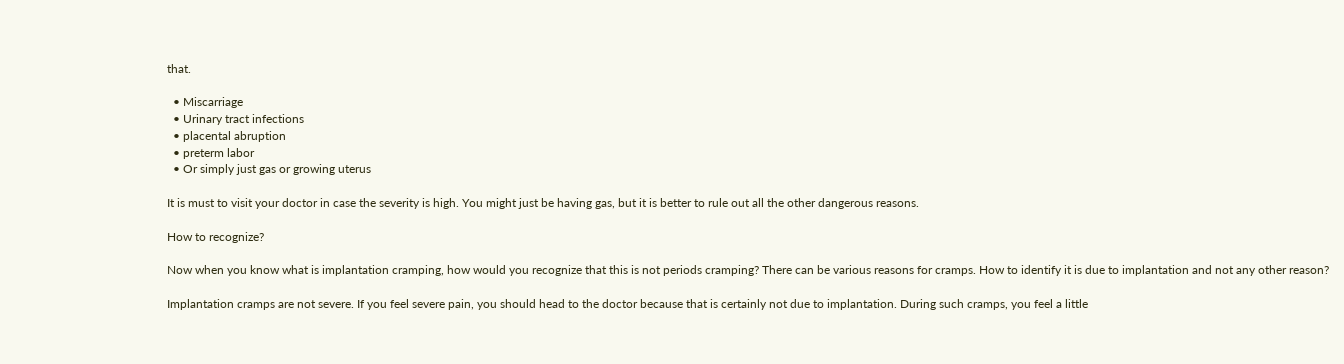that.

  • Miscarriage
  • Urinary tract infections
  • placental abruption
  • preterm labor
  • Or simply just gas or growing uterus

It is must to visit your doctor in case the severity is high. You might just be having gas, but it is better to rule out all the other dangerous reasons.

How to recognize?

Now when you know what is implantation cramping, how would you recognize that this is not periods cramping? There can be various reasons for cramps. How to identify it is due to implantation and not any other reason?

Implantation cramps are not severe. If you feel severe pain, you should head to the doctor because that is certainly not due to implantation. During such cramps, you feel a little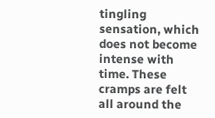tingling sensation, which does not become intense with time. These cramps are felt all around the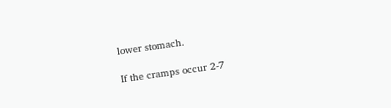lower stomach.

If the cramps occur 2-7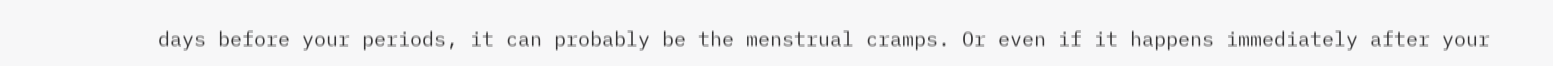days before your periods, it can probably be the menstrual cramps. Or even if it happens immediately after your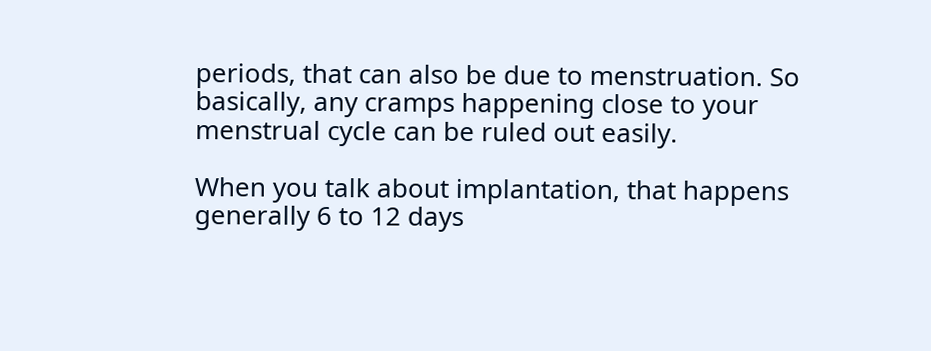periods, that can also be due to menstruation. So basically, any cramps happening close to your menstrual cycle can be ruled out easily.

When you talk about implantation, that happens generally 6 to 12 days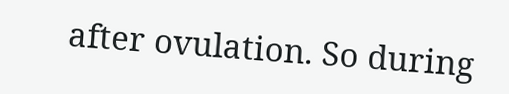after ovulation. So during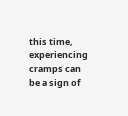this time, experiencing cramps can be a sign of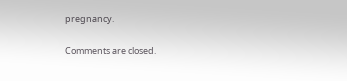pregnancy.

Comments are closed.